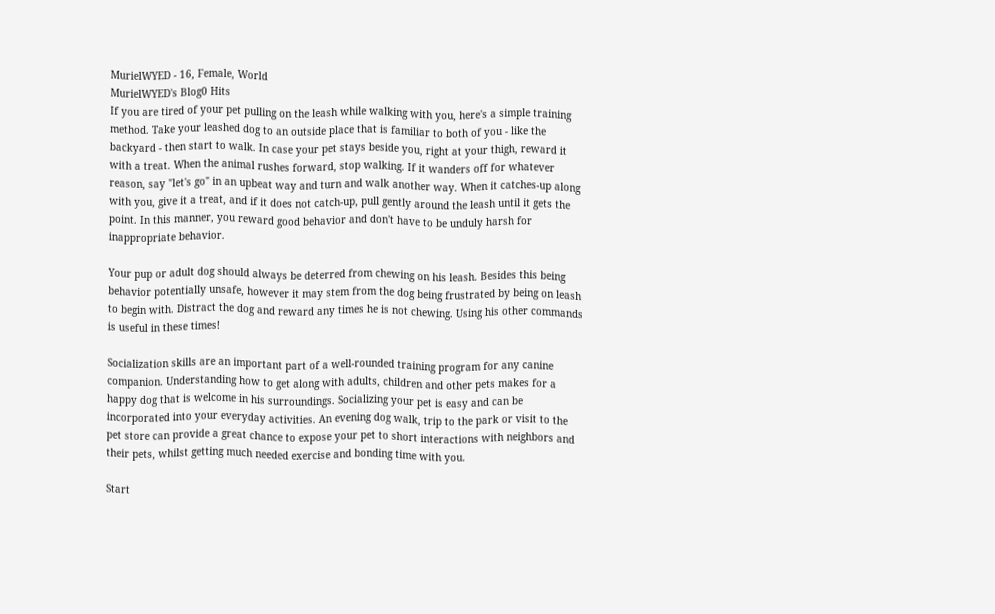MurielWYED - 16, Female, World
MurielWYED's Blog0 Hits
If you are tired of your pet pulling on the leash while walking with you, here's a simple training method. Take your leashed dog to an outside place that is familiar to both of you - like the backyard - then start to walk. In case your pet stays beside you, right at your thigh, reward it with a treat. When the animal rushes forward, stop walking. If it wanders off for whatever reason, say "let's go" in an upbeat way and turn and walk another way. When it catches-up along with you, give it a treat, and if it does not catch-up, pull gently around the leash until it gets the point. In this manner, you reward good behavior and don't have to be unduly harsh for inappropriate behavior.

Your pup or adult dog should always be deterred from chewing on his leash. Besides this being behavior potentially unsafe, however it may stem from the dog being frustrated by being on leash to begin with. Distract the dog and reward any times he is not chewing. Using his other commands is useful in these times!

Socialization skills are an important part of a well-rounded training program for any canine companion. Understanding how to get along with adults, children and other pets makes for a happy dog that is welcome in his surroundings. Socializing your pet is easy and can be incorporated into your everyday activities. An evening dog walk, trip to the park or visit to the pet store can provide a great chance to expose your pet to short interactions with neighbors and their pets, whilst getting much needed exercise and bonding time with you.

Start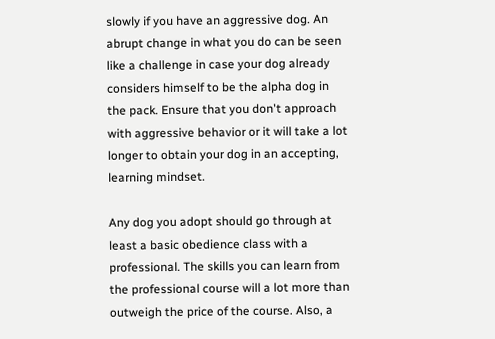slowly if you have an aggressive dog. An abrupt change in what you do can be seen like a challenge in case your dog already considers himself to be the alpha dog in the pack. Ensure that you don't approach with aggressive behavior or it will take a lot longer to obtain your dog in an accepting, learning mindset.

Any dog you adopt should go through at least a basic obedience class with a professional. The skills you can learn from the professional course will a lot more than outweigh the price of the course. Also, a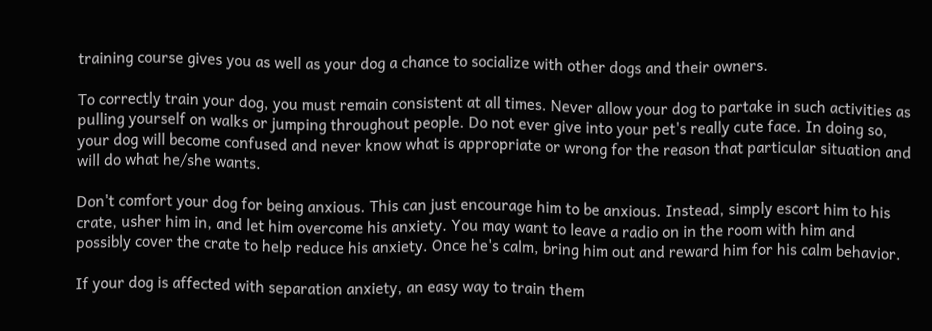training course gives you as well as your dog a chance to socialize with other dogs and their owners.

To correctly train your dog, you must remain consistent at all times. Never allow your dog to partake in such activities as pulling yourself on walks or jumping throughout people. Do not ever give into your pet's really cute face. In doing so, your dog will become confused and never know what is appropriate or wrong for the reason that particular situation and will do what he/she wants.

Don't comfort your dog for being anxious. This can just encourage him to be anxious. Instead, simply escort him to his crate, usher him in, and let him overcome his anxiety. You may want to leave a radio on in the room with him and possibly cover the crate to help reduce his anxiety. Once he's calm, bring him out and reward him for his calm behavior.

If your dog is affected with separation anxiety, an easy way to train them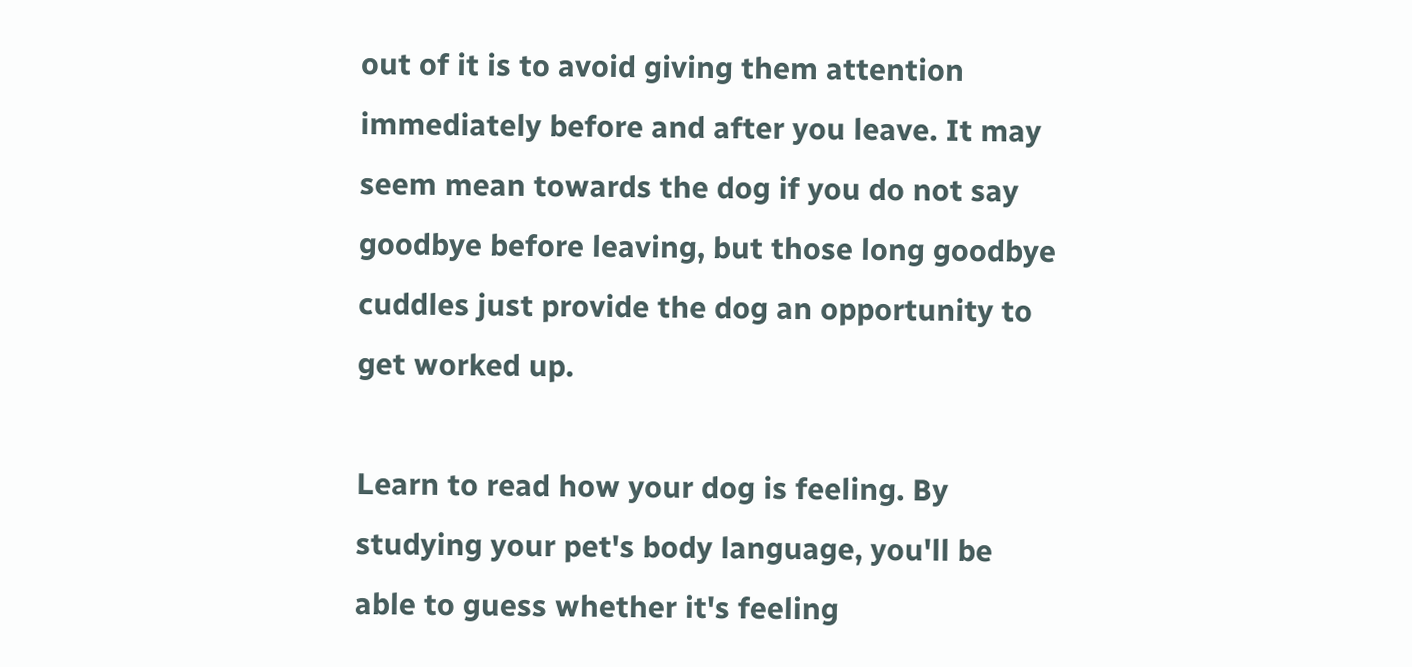out of it is to avoid giving them attention immediately before and after you leave. It may seem mean towards the dog if you do not say goodbye before leaving, but those long goodbye cuddles just provide the dog an opportunity to get worked up.

Learn to read how your dog is feeling. By studying your pet's body language, you'll be able to guess whether it's feeling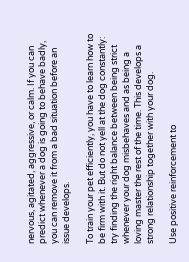nervous, agitated, aggressive, or calm. If you can predict whenever a dog is going to behave badly, you can remove it from a bad situation before an issue develops.

To train your pet efficiently, you have to learn how to be firm with it. But do not yell at the dog constantly: try finding the right balance between being strict whenever your dog misbehaves and as being a loving master the rest of the time. This develops a strong relationship together with your dog.

Use positive reinforcement to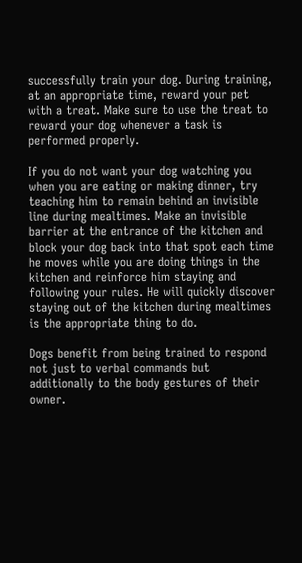successfully train your dog. During training, at an appropriate time, reward your pet with a treat. Make sure to use the treat to reward your dog whenever a task is performed properly.

If you do not want your dog watching you when you are eating or making dinner, try teaching him to remain behind an invisible line during mealtimes. Make an invisible barrier at the entrance of the kitchen and block your dog back into that spot each time he moves while you are doing things in the kitchen and reinforce him staying and following your rules. He will quickly discover staying out of the kitchen during mealtimes is the appropriate thing to do.

Dogs benefit from being trained to respond not just to verbal commands but additionally to the body gestures of their owner.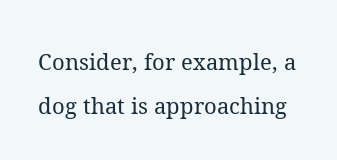Consider, for example, a dog that is approaching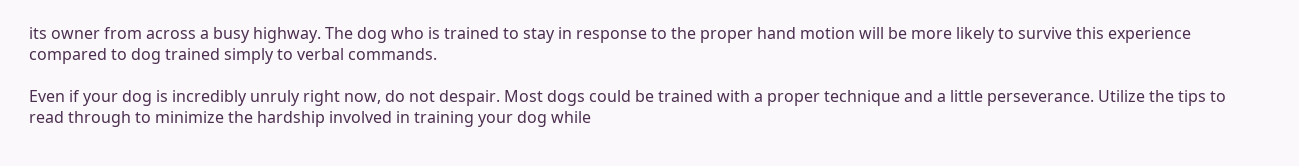its owner from across a busy highway. The dog who is trained to stay in response to the proper hand motion will be more likely to survive this experience compared to dog trained simply to verbal commands.

Even if your dog is incredibly unruly right now, do not despair. Most dogs could be trained with a proper technique and a little perseverance. Utilize the tips to read through to minimize the hardship involved in training your dog while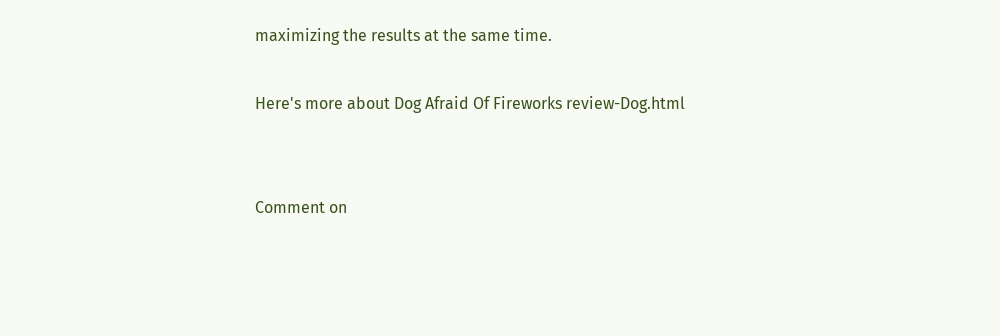maximizing the results at the same time.

Here's more about Dog Afraid Of Fireworks review-Dog.html


Comment on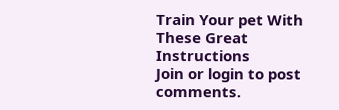Train Your pet With These Great Instructions
Join or login to post comments.